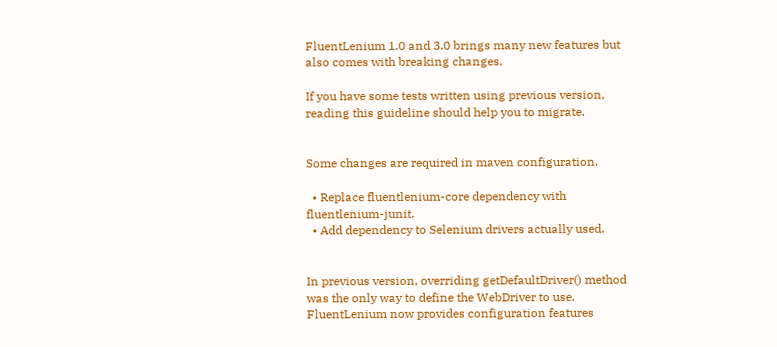FluentLenium 1.0 and 3.0 brings many new features but also comes with breaking changes.

If you have some tests written using previous version, reading this guideline should help you to migrate.


Some changes are required in maven configuration.

  • Replace fluentlenium-core dependency with fluentlenium-junit.
  • Add dependency to Selenium drivers actually used.


In previous version, overriding getDefaultDriver() method was the only way to define the WebDriver to use. FluentLenium now provides configuration features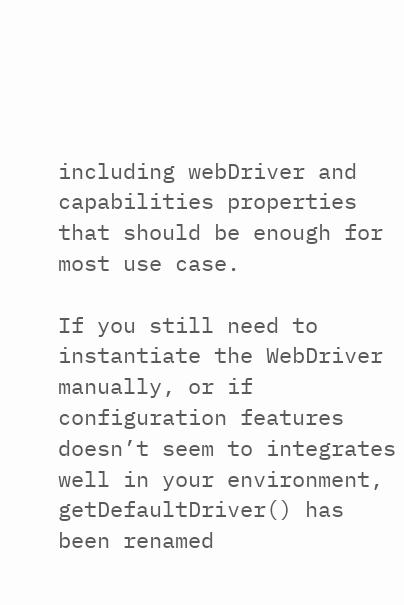including webDriver and capabilities properties that should be enough for most use case.

If you still need to instantiate the WebDriver manually, or if configuration features doesn’t seem to integrates well in your environment, getDefaultDriver() has been renamed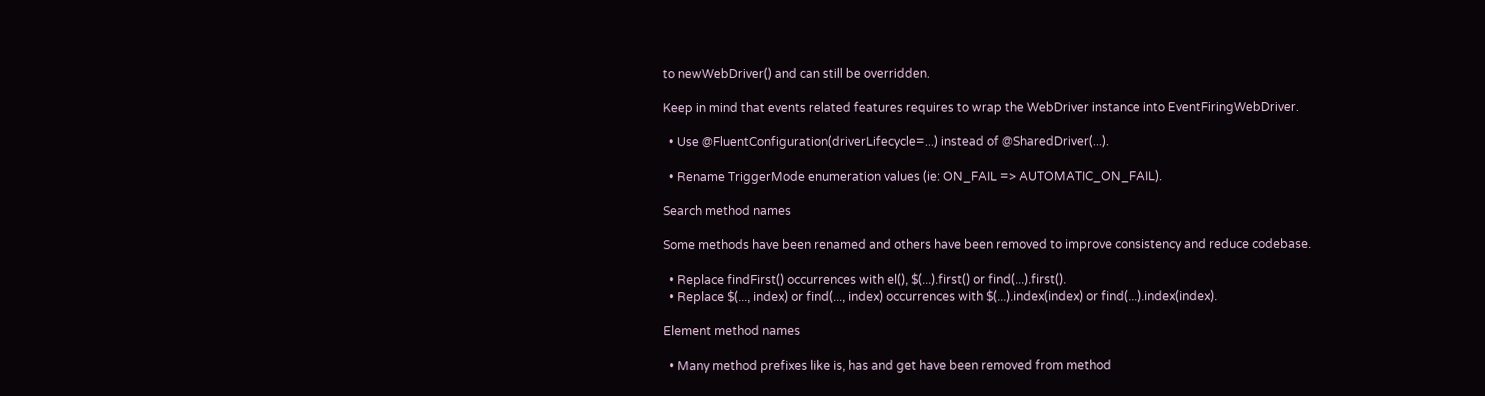to newWebDriver() and can still be overridden.

Keep in mind that events related features requires to wrap the WebDriver instance into EventFiringWebDriver.

  • Use @FluentConfiguration(driverLifecycle=...) instead of @SharedDriver(...).

  • Rename TriggerMode enumeration values (ie: ON_FAIL => AUTOMATIC_ON_FAIL).

Search method names

Some methods have been renamed and others have been removed to improve consistency and reduce codebase.

  • Replace findFirst() occurrences with el(), $(...).first() or find(...).first().
  • Replace $(..., index) or find(..., index) occurrences with $(...).index(index) or find(...).index(index).

Element method names

  • Many method prefixes like is, has and get have been removed from method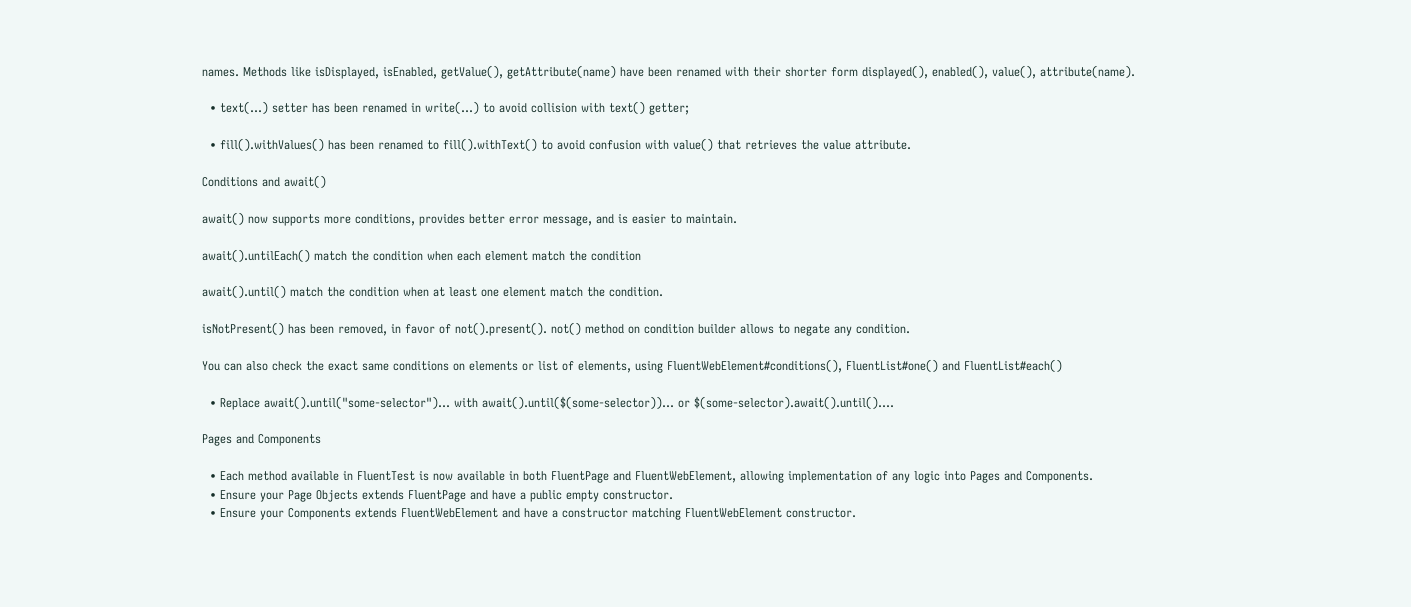names. Methods like isDisplayed, isEnabled, getValue(), getAttribute(name) have been renamed with their shorter form displayed(), enabled(), value(), attribute(name).

  • text(...) setter has been renamed in write(...) to avoid collision with text() getter;

  • fill().withValues() has been renamed to fill().withText() to avoid confusion with value() that retrieves the value attribute.

Conditions and await()

await() now supports more conditions, provides better error message, and is easier to maintain.

await().untilEach() match the condition when each element match the condition

await().until() match the condition when at least one element match the condition.

isNotPresent() has been removed, in favor of not().present(). not() method on condition builder allows to negate any condition.

You can also check the exact same conditions on elements or list of elements, using FluentWebElement#conditions(), FluentList#one() and FluentList#each()

  • Replace await().until("some-selector")... with await().until($(some-selector))... or $(some-selector).await().until()....

Pages and Components

  • Each method available in FluentTest is now available in both FluentPage and FluentWebElement, allowing implementation of any logic into Pages and Components.
  • Ensure your Page Objects extends FluentPage and have a public empty constructor.
  • Ensure your Components extends FluentWebElement and have a constructor matching FluentWebElement constructor.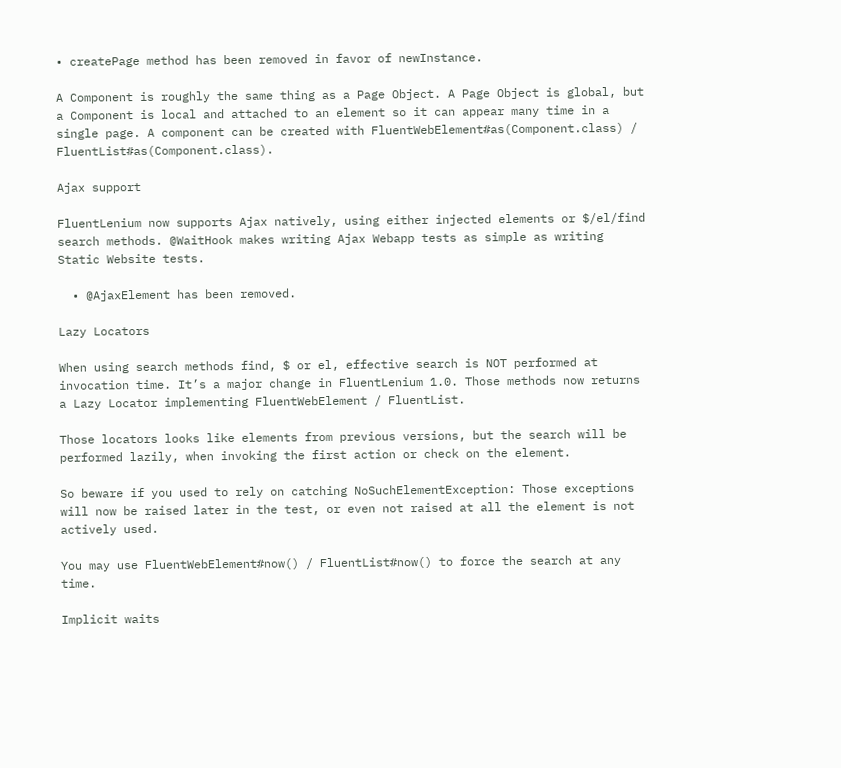• createPage method has been removed in favor of newInstance.

A Component is roughly the same thing as a Page Object. A Page Object is global, but a Component is local and attached to an element so it can appear many time in a single page. A component can be created with FluentWebElement#as(Component.class) / FluentList#as(Component.class).

Ajax support

FluentLenium now supports Ajax natively, using either injected elements or $/el/find search methods. @WaitHook makes writing Ajax Webapp tests as simple as writing Static Website tests.

  • @AjaxElement has been removed.

Lazy Locators

When using search methods find, $ or el, effective search is NOT performed at invocation time. It’s a major change in FluentLenium 1.0. Those methods now returns a Lazy Locator implementing FluentWebElement / FluentList.

Those locators looks like elements from previous versions, but the search will be performed lazily, when invoking the first action or check on the element.

So beware if you used to rely on catching NoSuchElementException: Those exceptions will now be raised later in the test, or even not raised at all the element is not actively used.

You may use FluentWebElement#now() / FluentList#now() to force the search at any time.

Implicit waits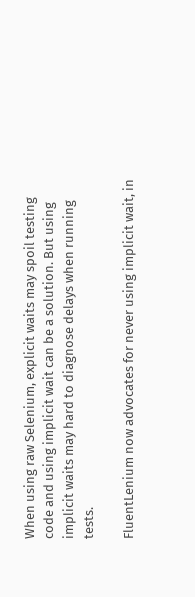When using raw Selenium, explicit waits may spoil testing code and using implicit wait can be a solution. But using implicit waits may hard to diagnose delays when running tests.

FluentLenium now advocates for never using implicit wait, in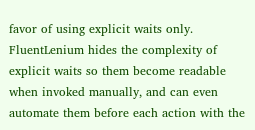favor of using explicit waits only. FluentLenium hides the complexity of explicit waits so them become readable when invoked manually, and can even automate them before each action with the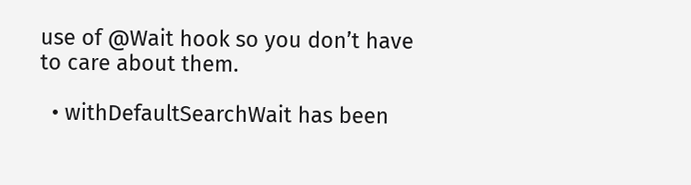use of @Wait hook so you don’t have to care about them.

  • withDefaultSearchWait has been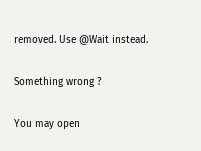removed. Use @Wait instead.

Something wrong ?

You may open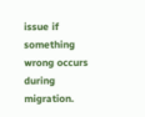issue if something wrong occurs during migration.